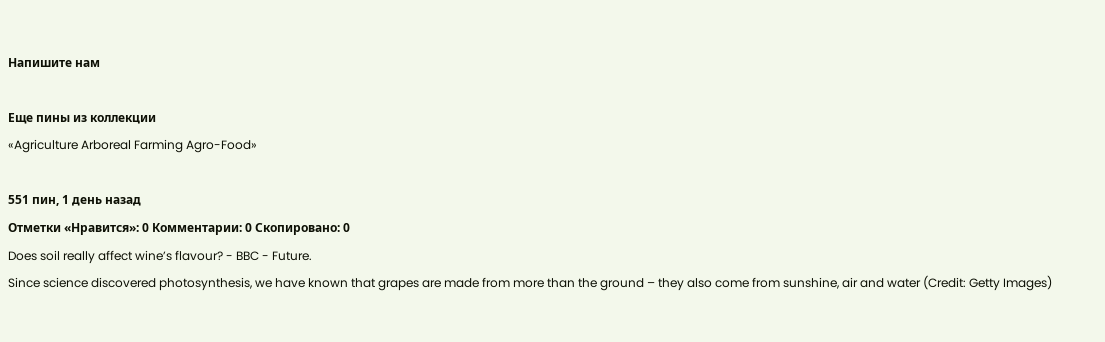Напишите нам

Еще пины из коллекции
«Agriculture Arboreal Farming Agro-Food»

551 пин, 1 день назад
Отметки «Нравится»: 0 Комментарии: 0 Скопировано: 0
Does soil really affect wine’s flavour? - BBC - Future.
Since science discovered photosynthesis, we have known that grapes are made from more than the ground – they also come from sunshine, air and water (Credit: Getty Images)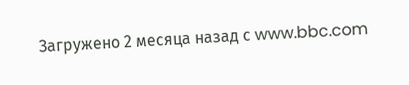Загружено 2 месяца назад с www.bbc.com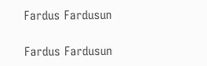Fardus Fardusun

Fardus Fardusun